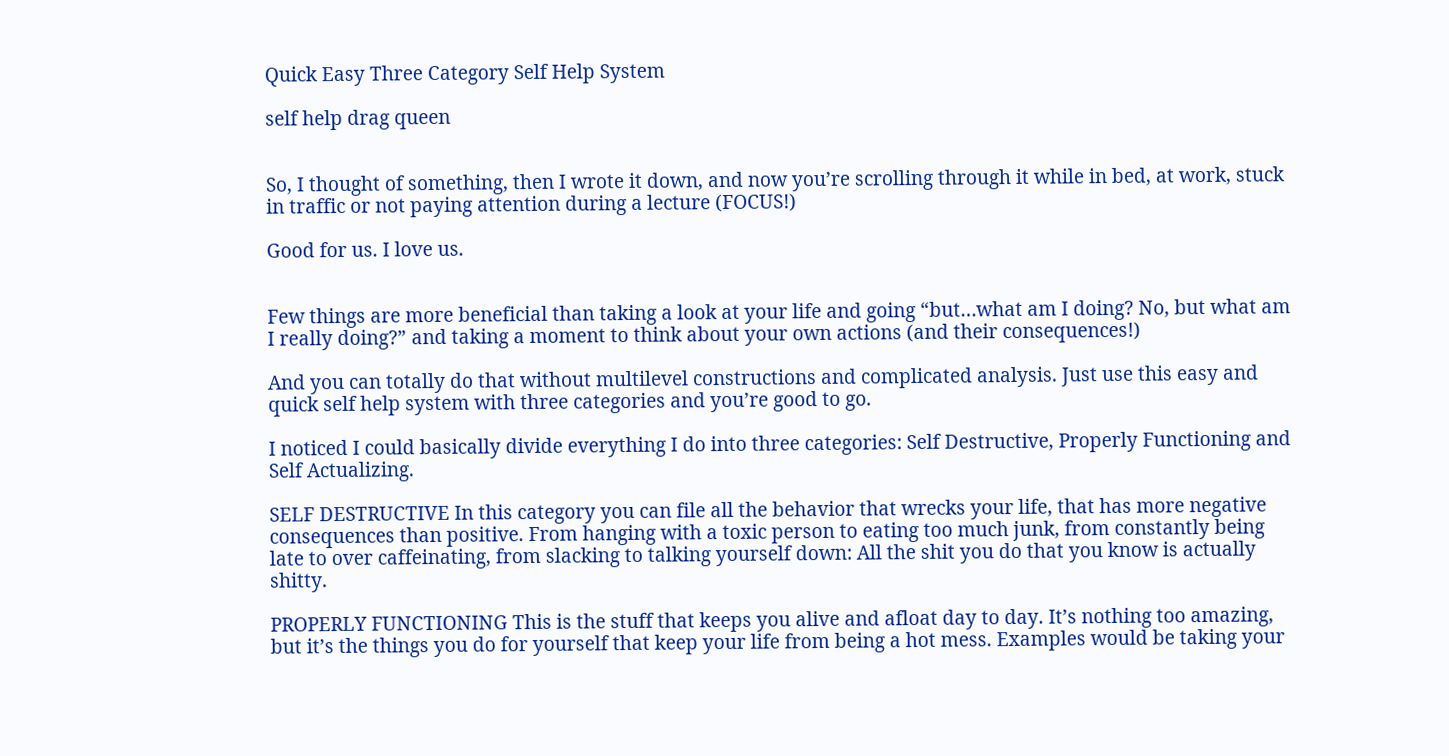Quick Easy Three Category Self Help System

self help drag queen


So, I thought of something, then I wrote it down, and now you’re scrolling through it while in bed, at work, stuck in traffic or not paying attention during a lecture (FOCUS!)

Good for us. I love us.


Few things are more beneficial than taking a look at your life and going “but…what am I doing? No, but what am I really doing?” and taking a moment to think about your own actions (and their consequences!)

And you can totally do that without multilevel constructions and complicated analysis. Just use this easy and quick self help system with three categories and you’re good to go.

I noticed I could basically divide everything I do into three categories: Self Destructive, Properly Functioning and Self Actualizing.

SELF DESTRUCTIVE In this category you can file all the behavior that wrecks your life, that has more negative consequences than positive. From hanging with a toxic person to eating too much junk, from constantly being late to over caffeinating, from slacking to talking yourself down: All the shit you do that you know is actually shitty.

PROPERLY FUNCTIONING This is the stuff that keeps you alive and afloat day to day. It’s nothing too amazing, but it’s the things you do for yourself that keep your life from being a hot mess. Examples would be taking your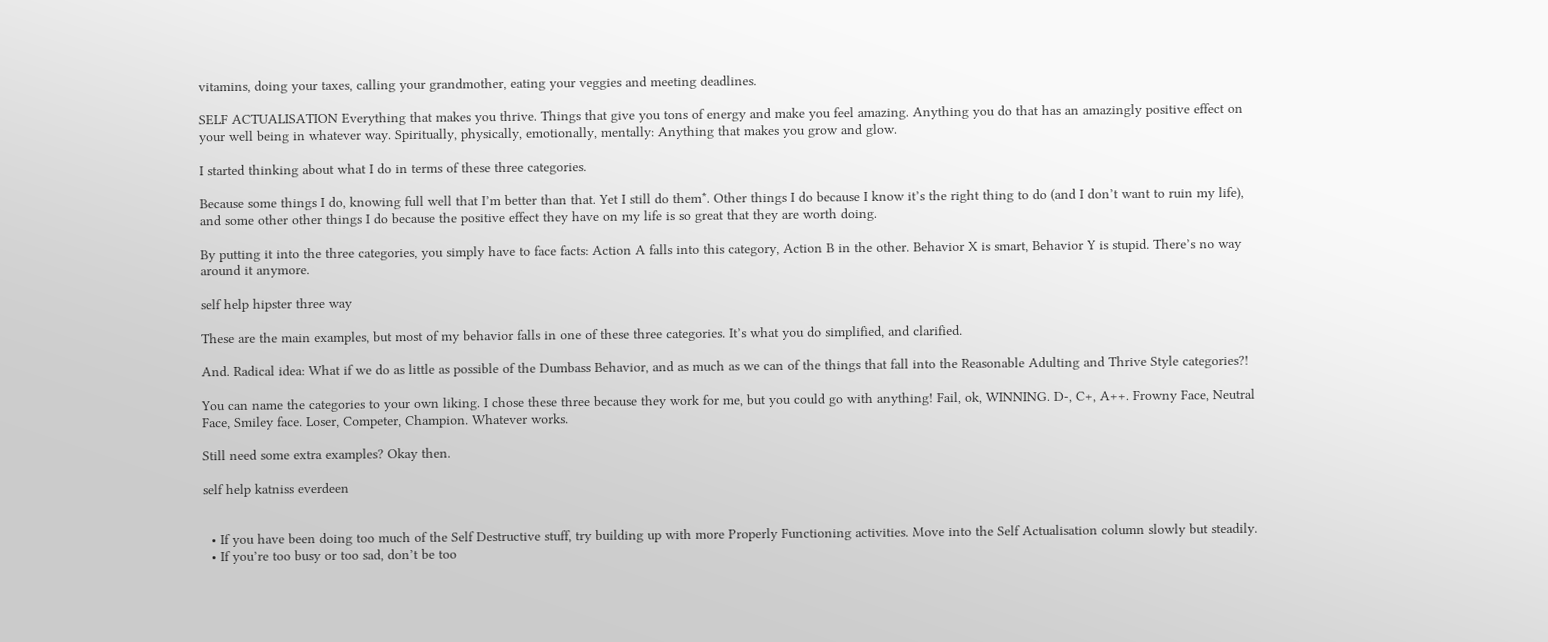vitamins, doing your taxes, calling your grandmother, eating your veggies and meeting deadlines.

SELF ACTUALISATION Everything that makes you thrive. Things that give you tons of energy and make you feel amazing. Anything you do that has an amazingly positive effect on your well being in whatever way. Spiritually, physically, emotionally, mentally: Anything that makes you grow and glow.

I started thinking about what I do in terms of these three categories.

Because some things I do, knowing full well that I’m better than that. Yet I still do them*. Other things I do because I know it’s the right thing to do (and I don’t want to ruin my life), and some other other things I do because the positive effect they have on my life is so great that they are worth doing.

By putting it into the three categories, you simply have to face facts: Action A falls into this category, Action B in the other. Behavior X is smart, Behavior Y is stupid. There’s no way around it anymore.

self help hipster three way

These are the main examples, but most of my behavior falls in one of these three categories. It’s what you do simplified, and clarified.

And. Radical idea: What if we do as little as possible of the Dumbass Behavior, and as much as we can of the things that fall into the Reasonable Adulting and Thrive Style categories?!

You can name the categories to your own liking. I chose these three because they work for me, but you could go with anything! Fail, ok, WINNING. D-, C+, A++. Frowny Face, Neutral Face, Smiley face. Loser, Competer, Champion. Whatever works.

Still need some extra examples? Okay then.

self help katniss everdeen


  • If you have been doing too much of the Self Destructive stuff, try building up with more Properly Functioning activities. Move into the Self Actualisation column slowly but steadily.
  • If you’re too busy or too sad, don’t be too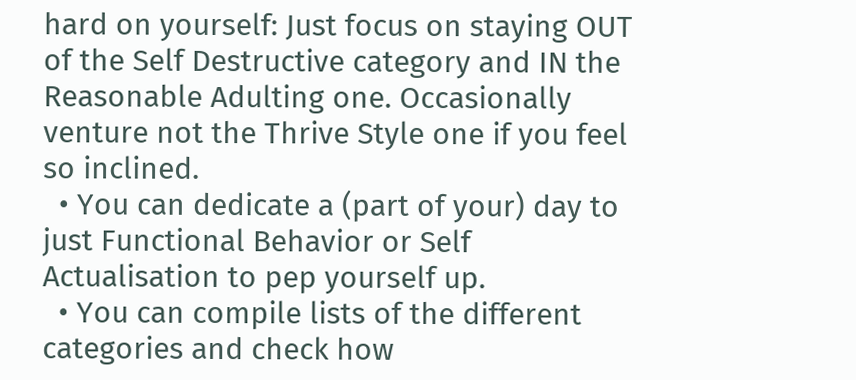hard on yourself: Just focus on staying OUT of the Self Destructive category and IN the Reasonable Adulting one. Occasionally venture not the Thrive Style one if you feel so inclined.
  • You can dedicate a (part of your) day to just Functional Behavior or Self Actualisation to pep yourself up.
  • You can compile lists of the different categories and check how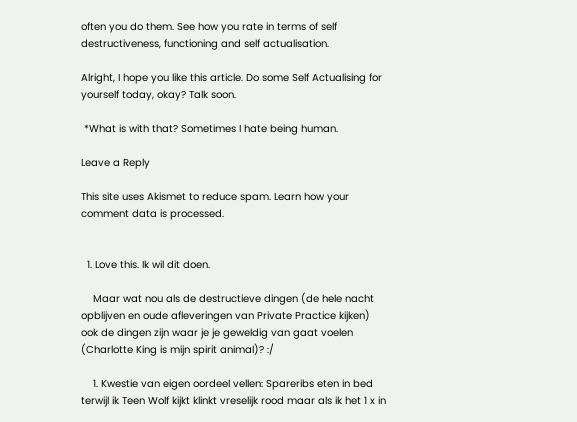often you do them. See how you rate in terms of self destructiveness, functioning and self actualisation.

Alright, I hope you like this article. Do some Self Actualising for yourself today, okay? Talk soon.

 *What is with that? Sometimes I hate being human.

Leave a Reply

This site uses Akismet to reduce spam. Learn how your comment data is processed.


  1. Love this. Ik wil dit doen.

    Maar wat nou als de destructieve dingen (de hele nacht opblijven en oude afleveringen van Private Practice kijken) ook de dingen zijn waar je je geweldig van gaat voelen (Charlotte King is mijn spirit animal)? :/

    1. Kwestie van eigen oordeel vellen: Spareribs eten in bed terwijl ik Teen Wolf kijkt klinkt vreselijk rood maar als ik het 1 x in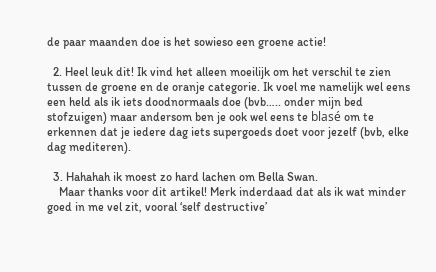de paar maanden doe is het sowieso een groene actie!

  2. Heel leuk dit! Ik vind het alleen moeilijk om het verschil te zien tussen de groene en de oranje categorie. Ik voel me namelijk wel eens een held als ik iets doodnormaals doe (bvb….. onder mijn bed stofzuigen) maar andersom ben je ook wel eens te blasé om te erkennen dat je iedere dag iets supergoeds doet voor jezelf (bvb, elke dag mediteren).

  3. Hahahah ik moest zo hard lachen om Bella Swan.
    Maar thanks voor dit artikel! Merk inderdaad dat als ik wat minder goed in me vel zit, vooral ‘self destructive’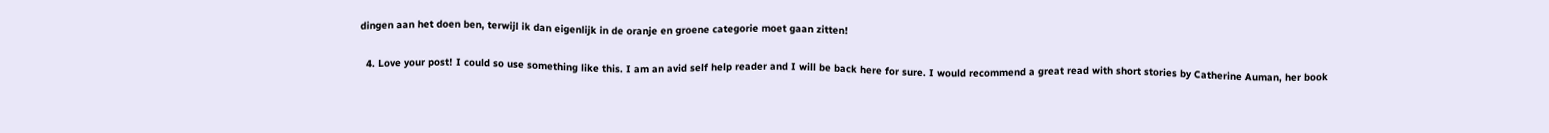dingen aan het doen ben, terwijl ik dan eigenlijk in de oranje en groene categorie moet gaan zitten!

  4. Love your post! I could so use something like this. I am an avid self help reader and I will be back here for sure. I would recommend a great read with short stories by Catherine Auman, her book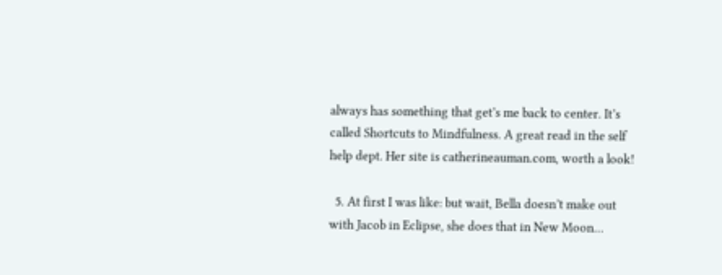always has something that get’s me back to center. It’s called Shortcuts to Mindfulness. A great read in the self help dept. Her site is catherineauman.com, worth a look!

  5. At first I was like: but wait, Bella doesn’t make out with Jacob in Eclipse, she does that in New Moon…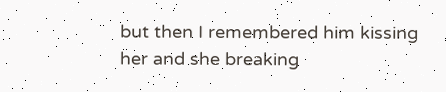but then I remembered him kissing her and she breaking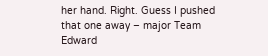her hand. Right. Guess I pushed that one away – major Team Edward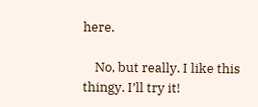here.

    No, but really. I like this thingy. I’ll try it!